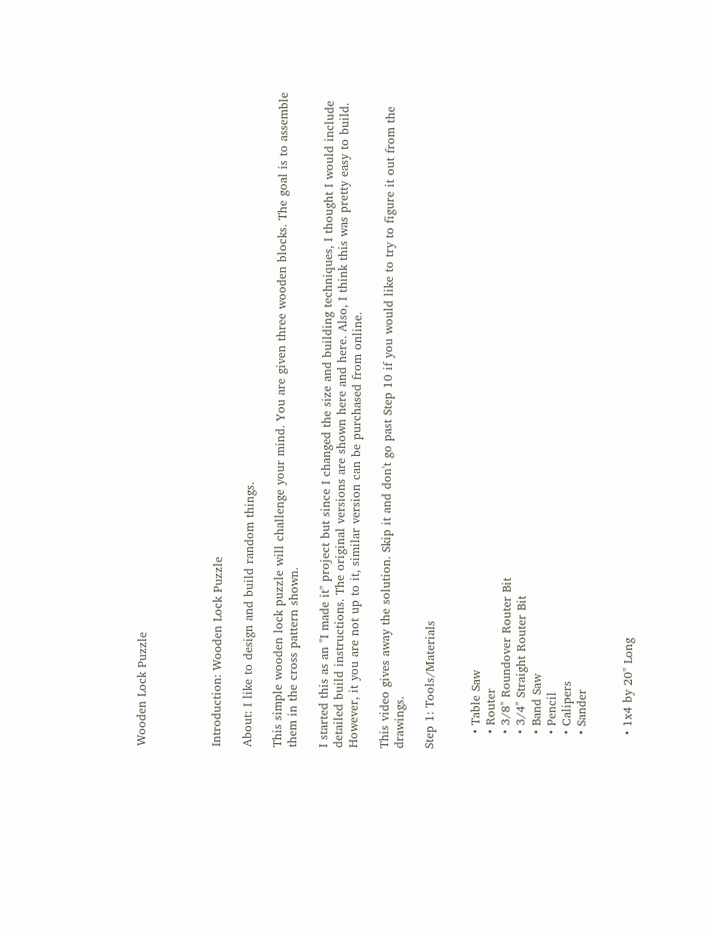Wooden Lock Puzzle




Introduction: Wooden Lock Puzzle

About: I like to design and build random things.

This simple wooden lock puzzle will challenge your mind. You are given three wooden blocks. The goal is to assemble them in the cross pattern shown.

I started this as an "I made it" project but since I changed the size and building techniques, I thought I would include detailed build instructions. The original versions are shown here and here. Also, I think this was pretty easy to build. However, it you are not up to it, similar version can be purchased from online.

This video gives away the solution. Skip it and don't go past Step 10 if you would like to try to figure it out from the drawings.

Step 1: Tools/Materials


    • Table Saw
    • Router
    • 3/8" Roundover Router Bit
    • 3/4" Straight Router Bit
    • Band Saw
    • Pencil
    • Calipers
    • Sander


    • 1x4 by 20" Long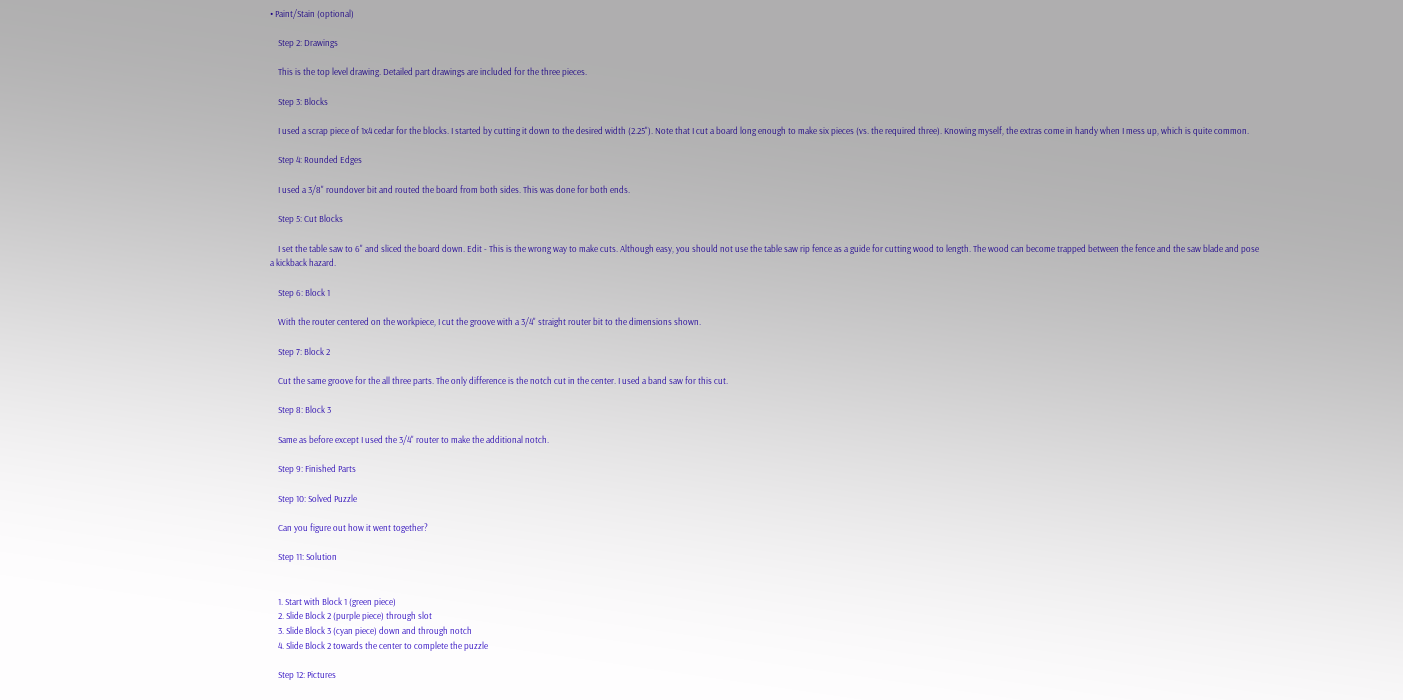• Paint/Stain (optional)

    Step 2: Drawings

    This is the top level drawing. Detailed part drawings are included for the three pieces.

    Step 3: Blocks

    I used a scrap piece of 1x4 cedar for the blocks. I started by cutting it down to the desired width (2.25"). Note that I cut a board long enough to make six pieces (vs. the required three). Knowing myself, the extras come in handy when I mess up, which is quite common.

    Step 4: Rounded Edges

    I used a 3/8" roundover bit and routed the board from both sides. This was done for both ends.

    Step 5: Cut Blocks

    I set the table saw to 6" and sliced the board down. Edit - This is the wrong way to make cuts. Although easy, you should not use the table saw rip fence as a guide for cutting wood to length. The wood can become trapped between the fence and the saw blade and pose a kickback hazard.

    Step 6: Block 1

    With the router centered on the workpiece, I cut the groove with a 3/4" straight router bit to the dimensions shown.

    Step 7: Block 2

    Cut the same groove for the all three parts. The only difference is the notch cut in the center. I used a band saw for this cut.

    Step 8: Block 3

    Same as before except I used the 3/4" router to make the additional notch.

    Step 9: Finished Parts

    Step 10: Solved Puzzle

    Can you figure out how it went together?

    Step 11: Solution


    1. Start with Block 1 (green piece)
    2. Slide Block 2 (purple piece) through slot
    3. Slide Block 3 (cyan piece) down and through notch
    4. Slide Block 2 towards the center to complete the puzzle

    Step 12: Pictures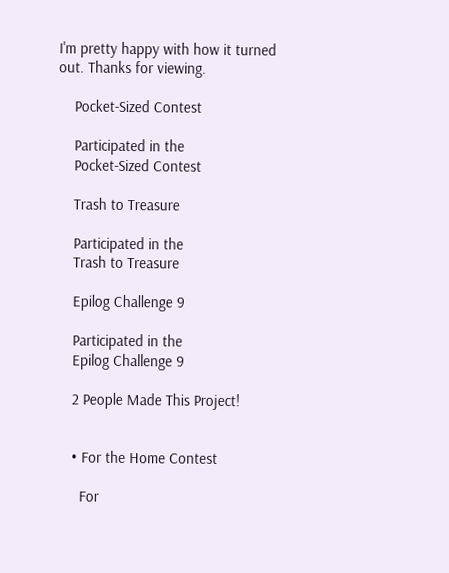I'm pretty happy with how it turned out. Thanks for viewing.

    Pocket-Sized Contest

    Participated in the
    Pocket-Sized Contest

    Trash to Treasure

    Participated in the
    Trash to Treasure

    Epilog Challenge 9

    Participated in the
    Epilog Challenge 9

    2 People Made This Project!


    • For the Home Contest

      For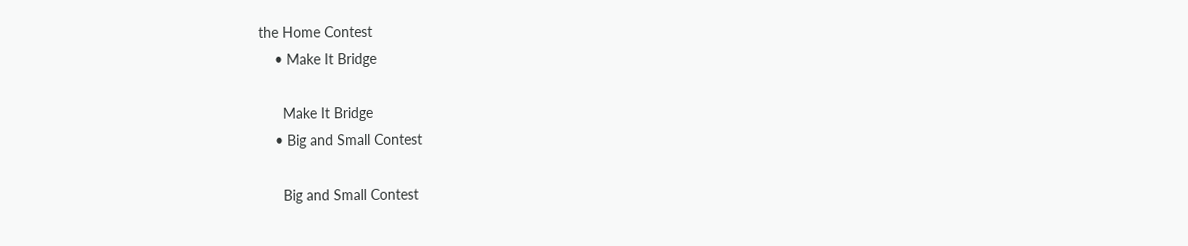the Home Contest
    • Make It Bridge

      Make It Bridge
    • Big and Small Contest

      Big and Small Contest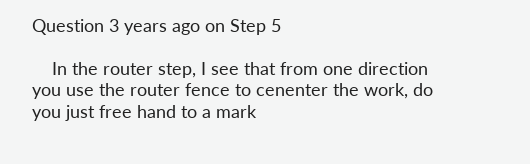Question 3 years ago on Step 5

    In the router step, I see that from one direction you use the router fence to cenenter the work, do you just free hand to a mark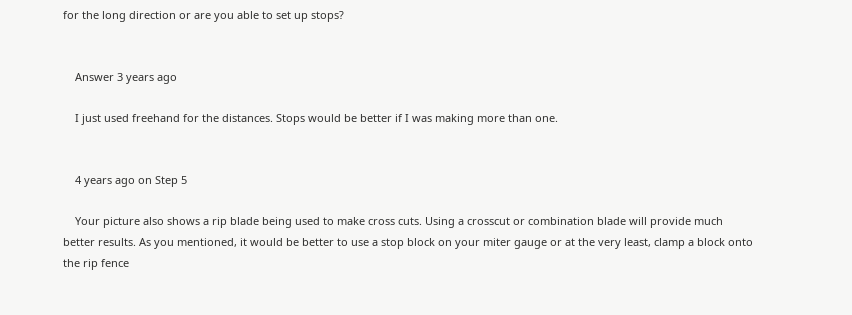for the long direction or are you able to set up stops?


    Answer 3 years ago

    I just used freehand for the distances. Stops would be better if I was making more than one.


    4 years ago on Step 5

    Your picture also shows a rip blade being used to make cross cuts. Using a crosscut or combination blade will provide much better results. As you mentioned, it would be better to use a stop block on your miter gauge or at the very least, clamp a block onto the rip fence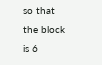so that the block is 6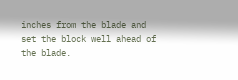inches from the blade and set the block well ahead of the blade.